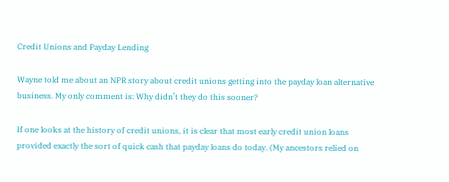Credit Unions and Payday Lending

Wayne told me about an NPR story about credit unions getting into the payday loan alternative business. My only comment is: Why didn’t they do this sooner?

If one looks at the history of credit unions, it is clear that most early credit union loans provided exactly the sort of quick cash that payday loans do today. (My ancestors relied on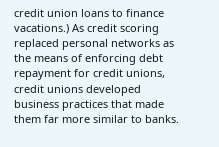credit union loans to finance vacations.) As credit scoring replaced personal networks as the means of enforcing debt repayment for credit unions, credit unions developed business practices that made them far more similar to banks.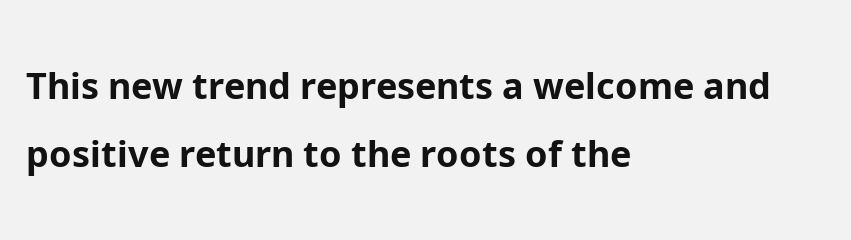This new trend represents a welcome and positive return to the roots of the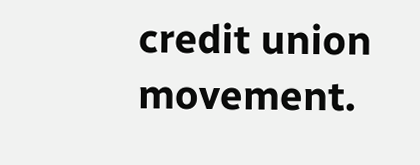credit union movement.